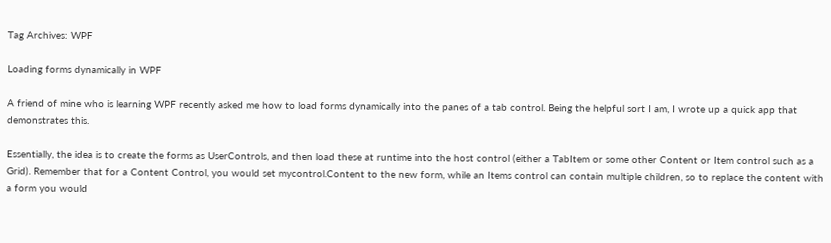Tag Archives: WPF

Loading forms dynamically in WPF

A friend of mine who is learning WPF recently asked me how to load forms dynamically into the panes of a tab control. Being the helpful sort I am, I wrote up a quick app that demonstrates this.

Essentially, the idea is to create the forms as UserControls, and then load these at runtime into the host control (either a TabItem or some other Content or Item control such as a Grid). Remember that for a Content Control, you would set mycontrol.Content to the new form, while an Items control can contain multiple children, so to replace the content with a form you would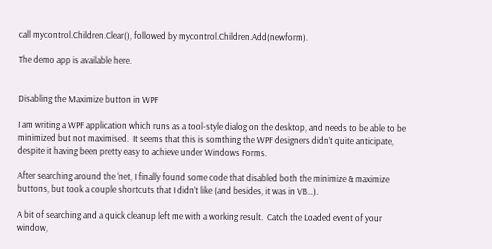call mycontrol.Children.Clear(), followed by mycontrol.Children.Add(newform).

The demo app is available here.


Disabling the Maximize button in WPF

I am writing a WPF application which runs as a tool-style dialog on the desktop, and needs to be able to be minimized but not maximised.  It seems that this is somthing the WPF designers didn’t quite anticipate, despite it having been pretty easy to achieve under Windows Forms.

After searching around the ‘net, I finally found some code that disabled both the minimize & maximize buttons, but took a couple shortcuts that I didn’t like (and besides, it was in VB…).

A bit of searching and a quick cleanup left me with a working result.  Catch the Loaded event of your window,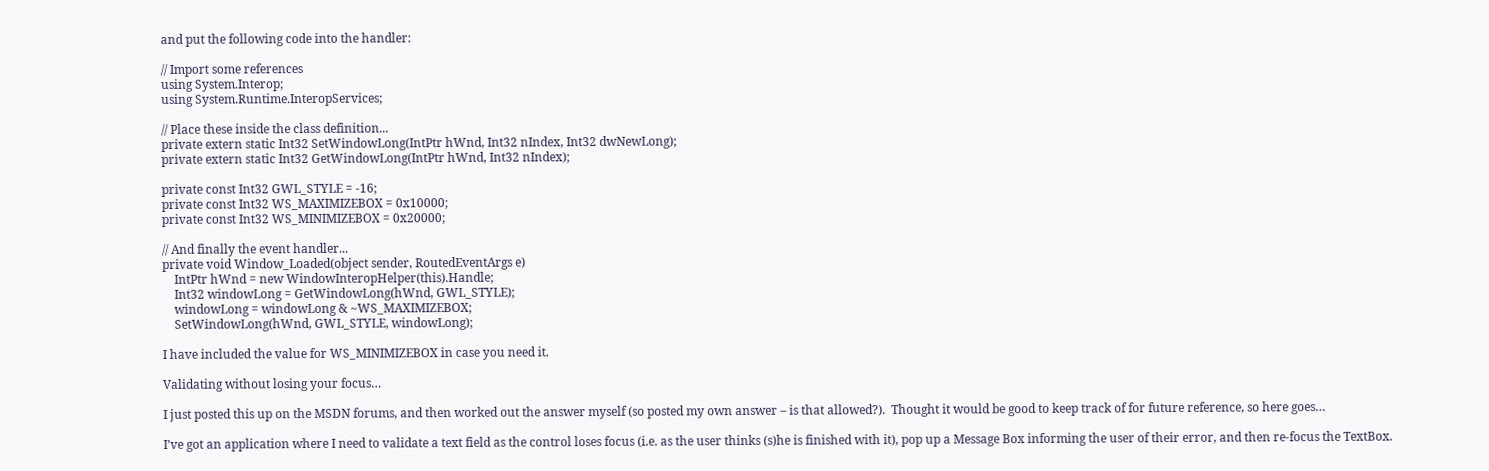and put the following code into the handler:

// Import some references
using System.Interop;
using System.Runtime.InteropServices;

// Place these inside the class definition...
private extern static Int32 SetWindowLong(IntPtr hWnd, Int32 nIndex, Int32 dwNewLong);
private extern static Int32 GetWindowLong(IntPtr hWnd, Int32 nIndex);

private const Int32 GWL_STYLE = -16;
private const Int32 WS_MAXIMIZEBOX = 0x10000;
private const Int32 WS_MINIMIZEBOX = 0x20000;

// And finally the event handler...
private void Window_Loaded(object sender, RoutedEventArgs e)
    IntPtr hWnd = new WindowInteropHelper(this).Handle;
    Int32 windowLong = GetWindowLong(hWnd, GWL_STYLE);
    windowLong = windowLong & ~WS_MAXIMIZEBOX;
    SetWindowLong(hWnd, GWL_STYLE, windowLong);

I have included the value for WS_MINIMIZEBOX in case you need it.

Validating without losing your focus…

I just posted this up on the MSDN forums, and then worked out the answer myself (so posted my own answer – is that allowed?).  Thought it would be good to keep track of for future reference, so here goes…

I’ve got an application where I need to validate a text field as the control loses focus (i.e. as the user thinks (s)he is finished with it), pop up a Message Box informing the user of their error, and then re-focus the TextBox.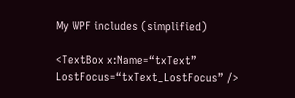My WPF includes (simplified)

<TextBox x:Name=“txText” LostFocus=“txText_LostFocus” />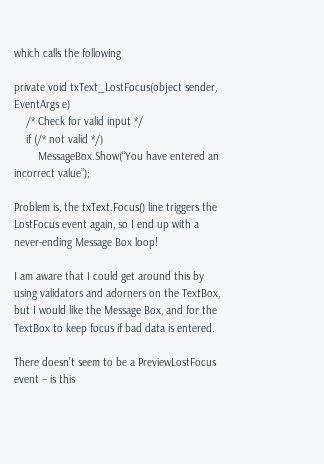which calls the following

private void txText_LostFocus(object sender, EventArgs e)
    /* Check for valid input */
    if (/* not valid */)
        MessageBox.Show(“You have entered an incorrect value”);

Problem is, the txText.Focus() line triggers the LostFocus event again, so I end up with a never-ending Message Box loop!

I am aware that I could get around this by using validators and adorners on the TextBox, but I would like the Message Box, and for the TextBox to keep focus if bad data is entered.

There doesn’t seem to be a PreviewLostFocus event – is this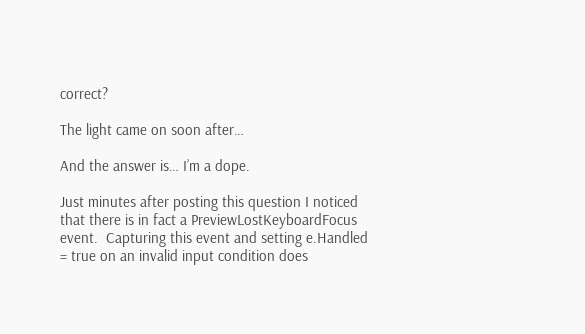correct?

The light came on soon after…

And the answer is… I’m a dope.

Just minutes after posting this question I noticed that there is in fact a PreviewLostKeyboardFocus event.  Capturing this event and setting e.Handled = true on an invalid input condition does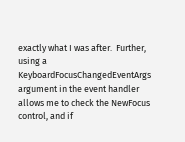exactly what I was after.  Further, using a KeyboardFocusChangedEventArgs argument in the event handler allows me to check the NewFocus control, and if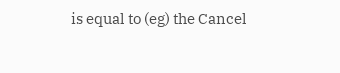is equal to (eg) the Cancel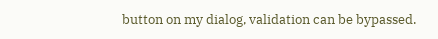button on my dialog, validation can be bypassed.